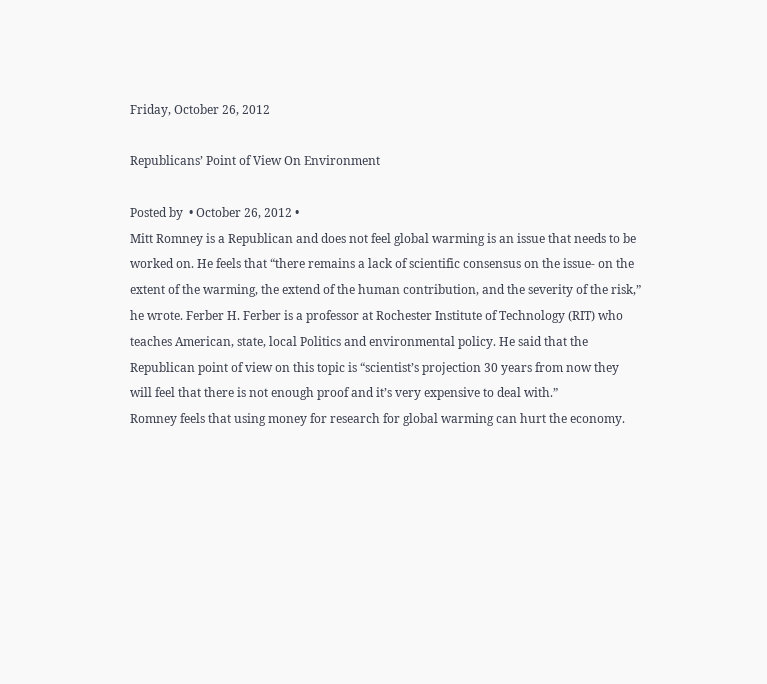Friday, October 26, 2012

Republicans’ Point of View On Environment

Posted by  • October 26, 2012 •
Mitt Romney is a Republican and does not feel global warming is an issue that needs to be worked on. He feels that “there remains a lack of scientific consensus on the issue- on the extent of the warming, the extend of the human contribution, and the severity of the risk,” he wrote. Ferber H. Ferber is a professor at Rochester Institute of Technology (RIT) who teaches American, state, local Politics and environmental policy. He said that the Republican point of view on this topic is “scientist’s projection 30 years from now they will feel that there is not enough proof and it’s very expensive to deal with.”
Romney feels that using money for research for global warming can hurt the economy.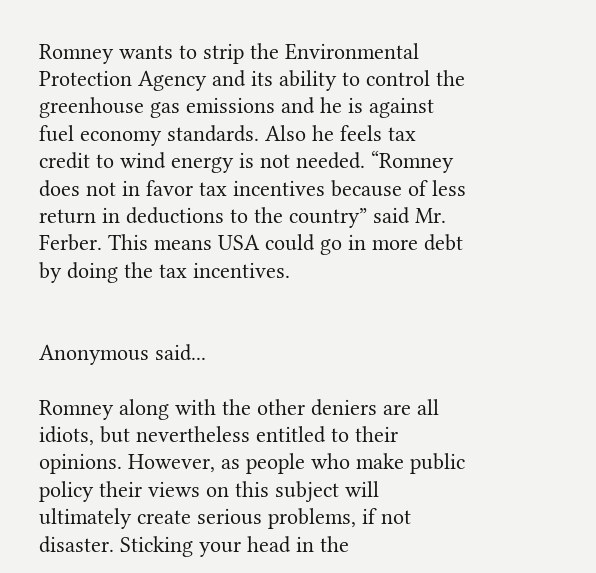Romney wants to strip the Environmental Protection Agency and its ability to control the greenhouse gas emissions and he is against fuel economy standards. Also he feels tax credit to wind energy is not needed. “Romney does not in favor tax incentives because of less return in deductions to the country” said Mr. Ferber. This means USA could go in more debt by doing the tax incentives.


Anonymous said...

Romney along with the other deniers are all idiots, but nevertheless entitled to their opinions. However, as people who make public policy their views on this subject will ultimately create serious problems, if not disaster. Sticking your head in the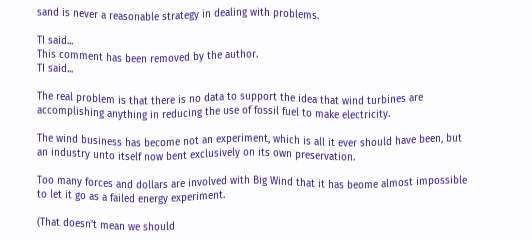sand is never a reasonable strategy in dealing with problems.

TI said...
This comment has been removed by the author.
TI said...

The real problem is that there is no data to support the idea that wind turbines are accomplishing anything in reducing the use of fossil fuel to make electricity.

The wind business has become not an experiment, which is all it ever should have been, but an industry unto itself now bent exclusively on its own preservation.

Too many forces and dollars are involved with Big Wind that it has beome almost impossible to let it go as a failed energy experiment.

(That doesn't mean we should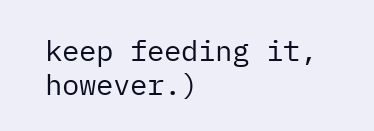keep feeding it, however.)